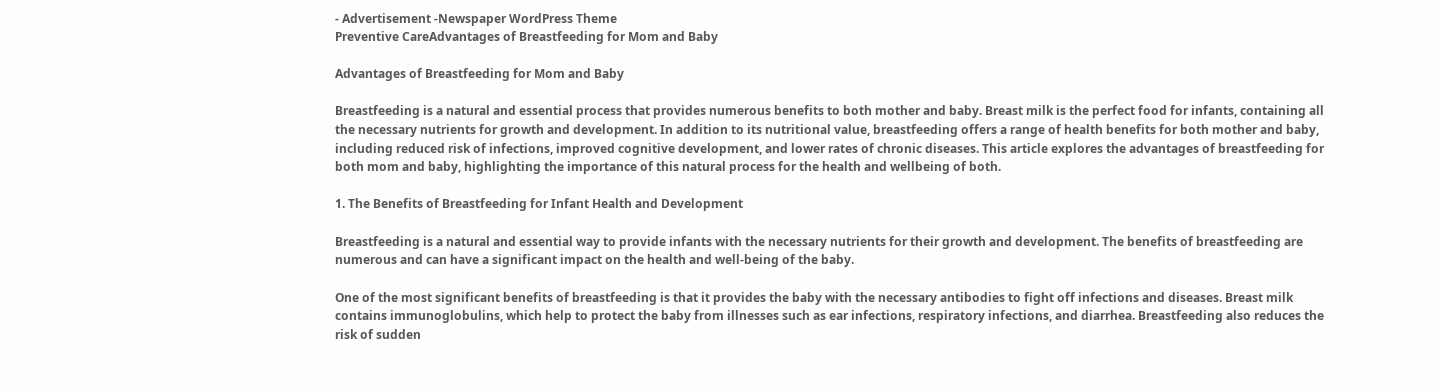- Advertisement -Newspaper WordPress Theme
Preventive CareAdvantages of Breastfeeding for Mom and Baby

Advantages of Breastfeeding for Mom and Baby

Breastfeeding is a natural and essential process that provides numerous benefits to both mother and baby. Breast milk is the perfect food for infants, containing all the necessary nutrients for growth and development. In addition to its nutritional value, breastfeeding offers a range of health benefits for both mother and baby, including reduced risk of infections, improved cognitive development, and lower rates of chronic diseases. This article explores the advantages of breastfeeding for both mom and baby, highlighting the importance of this natural process for the health and wellbeing of both.

1. The Benefits of Breastfeeding for Infant Health and Development

Breastfeeding is a natural and essential way to provide infants with the necessary nutrients for their growth and development. The benefits of breastfeeding are numerous and can have a significant impact on the health and well-being of the baby.

One of the most significant benefits of breastfeeding is that it provides the baby with the necessary antibodies to fight off infections and diseases. Breast milk contains immunoglobulins, which help to protect the baby from illnesses such as ear infections, respiratory infections, and diarrhea. Breastfeeding also reduces the risk of sudden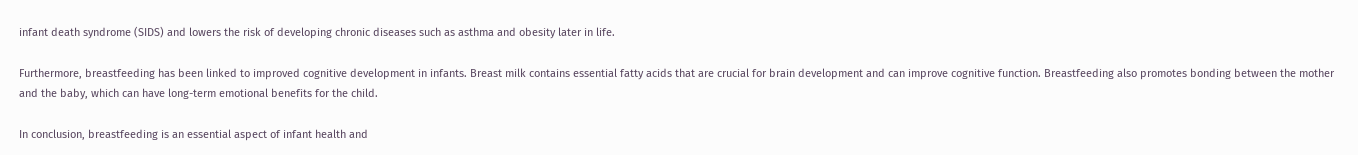infant death syndrome (SIDS) and lowers the risk of developing chronic diseases such as asthma and obesity later in life.

Furthermore, breastfeeding has been linked to improved cognitive development in infants. Breast milk contains essential fatty acids that are crucial for brain development and can improve cognitive function. Breastfeeding also promotes bonding between the mother and the baby, which can have long-term emotional benefits for the child.

In conclusion, breastfeeding is an essential aspect of infant health and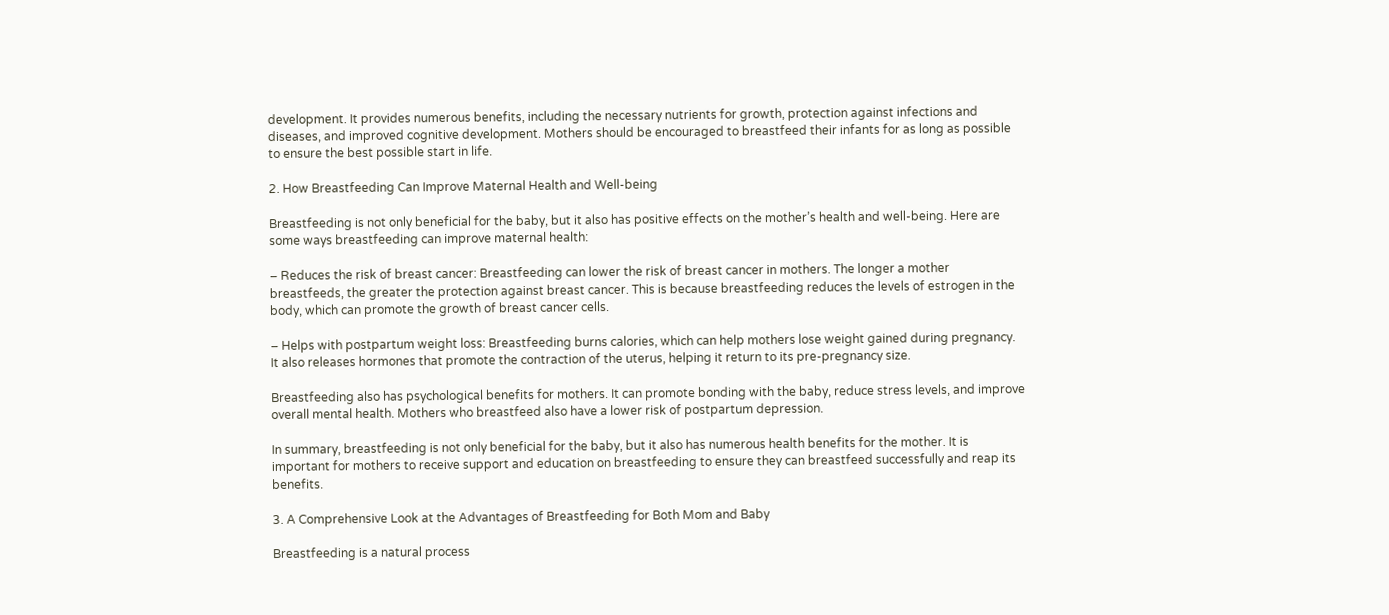development. It provides numerous benefits, including the necessary nutrients for growth, protection against infections and diseases, and improved cognitive development. Mothers should be encouraged to breastfeed their infants for as long as possible to ensure the best possible start in life.

2. How Breastfeeding Can Improve Maternal Health and Well-being

Breastfeeding is not only beneficial for the baby, but it also has positive effects on the mother’s health and well-being. Here are some ways breastfeeding can improve maternal health:

– Reduces the risk of breast cancer: Breastfeeding can lower the risk of breast cancer in mothers. The longer a mother breastfeeds, the greater the protection against breast cancer. This is because breastfeeding reduces the levels of estrogen in the body, which can promote the growth of breast cancer cells.

– Helps with postpartum weight loss: Breastfeeding burns calories, which can help mothers lose weight gained during pregnancy. It also releases hormones that promote the contraction of the uterus, helping it return to its pre-pregnancy size.

Breastfeeding also has psychological benefits for mothers. It can promote bonding with the baby, reduce stress levels, and improve overall mental health. Mothers who breastfeed also have a lower risk of postpartum depression.

In summary, breastfeeding is not only beneficial for the baby, but it also has numerous health benefits for the mother. It is important for mothers to receive support and education on breastfeeding to ensure they can breastfeed successfully and reap its benefits.

3. A Comprehensive Look at the Advantages of Breastfeeding for Both Mom and Baby

Breastfeeding is a natural process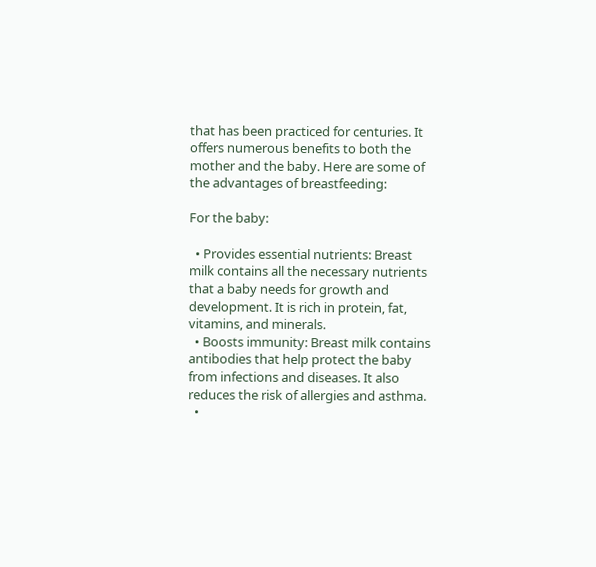that has been practiced for centuries. It offers numerous benefits to both the mother and the baby. Here are some of the advantages of breastfeeding:

For the baby:

  • Provides essential nutrients: Breast milk contains all the necessary nutrients that a baby needs for growth and development. It is rich in protein, fat, vitamins, and minerals.
  • Boosts immunity: Breast milk contains antibodies that help protect the baby from infections and diseases. It also reduces the risk of allergies and asthma.
  •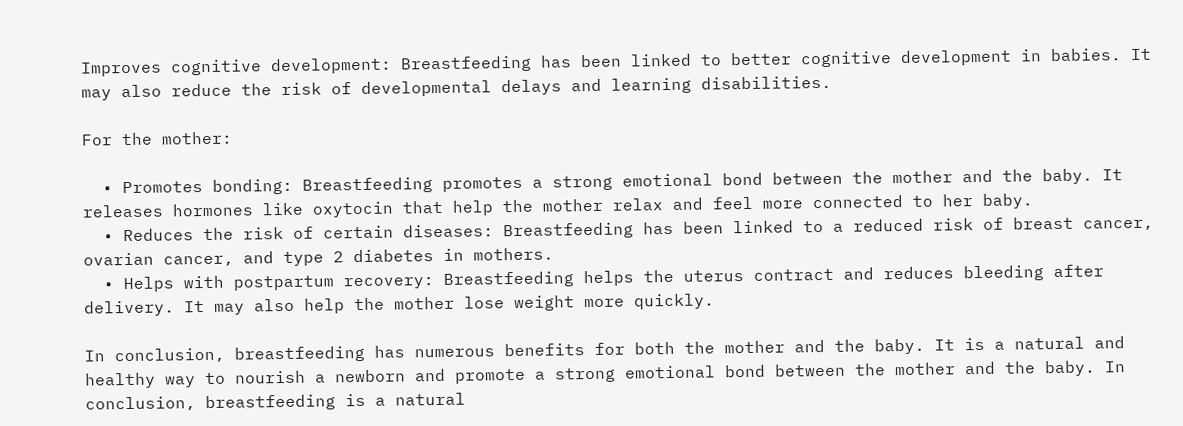Improves cognitive development: Breastfeeding has been linked to better cognitive development in babies. It may also reduce the risk of developmental delays and learning disabilities.

For the mother:

  • Promotes bonding: Breastfeeding promotes a strong emotional bond between the mother and the baby. It releases hormones like oxytocin that help the mother relax and feel more connected to her baby.
  • Reduces the risk of certain diseases: Breastfeeding has been linked to a reduced risk of breast cancer, ovarian cancer, and type 2 diabetes in mothers.
  • Helps with postpartum recovery: Breastfeeding helps the uterus contract and reduces bleeding after delivery. It may also help the mother lose weight more quickly.

In conclusion, breastfeeding has numerous benefits for both the mother and the baby. It is a natural and healthy way to nourish a newborn and promote a strong emotional bond between the mother and the baby. In conclusion, breastfeeding is a natural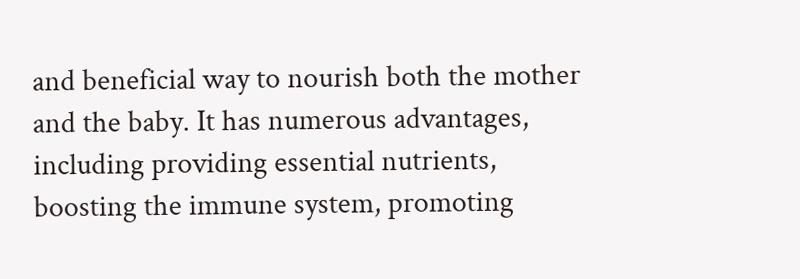and beneficial way to nourish both the mother and the baby. It has numerous advantages, including providing essential nutrients, boosting the immune system, promoting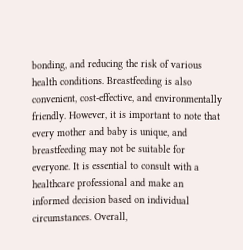bonding, and reducing the risk of various health conditions. Breastfeeding is also convenient, cost-effective, and environmentally friendly. However, it is important to note that every mother and baby is unique, and breastfeeding may not be suitable for everyone. It is essential to consult with a healthcare professional and make an informed decision based on individual circumstances. Overall,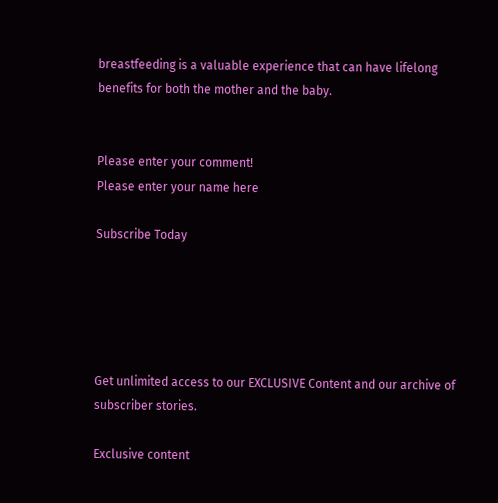breastfeeding is a valuable experience that can have lifelong benefits for both the mother and the baby.


Please enter your comment!
Please enter your name here

Subscribe Today





Get unlimited access to our EXCLUSIVE Content and our archive of subscriber stories.

Exclusive content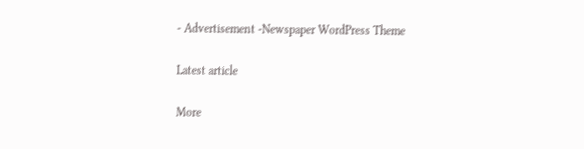- Advertisement -Newspaper WordPress Theme

Latest article

More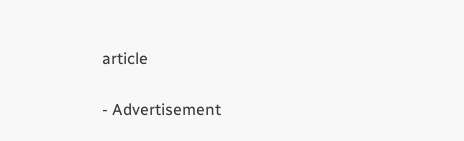article

- Advertisement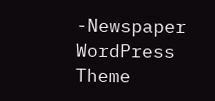-Newspaper WordPress Theme